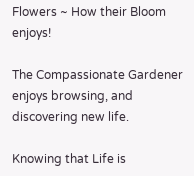Flowers ~ How their Bloom enjoys!

The Compassionate Gardener enjoys browsing, and discovering new life.

Knowing that Life is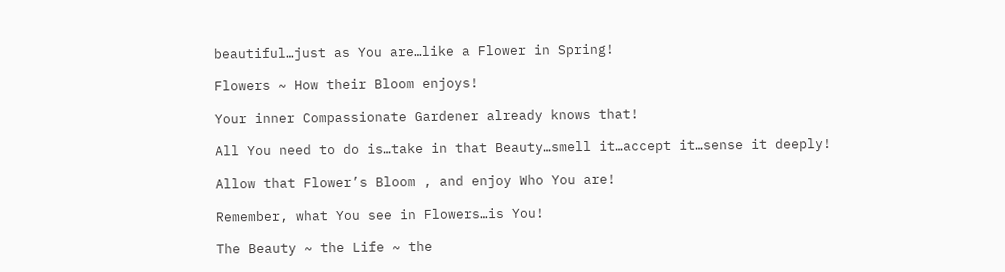beautiful…just as You are…like a Flower in Spring!

Flowers ~ How their Bloom enjoys!

Your inner Compassionate Gardener already knows that!

All You need to do is…take in that Beauty…smell it…accept it…sense it deeply!

Allow that Flower’s Bloom , and enjoy Who You are!

Remember, what You see in Flowers…is You!

The Beauty ~ the Life ~ the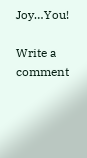Joy…You!

Write a comment